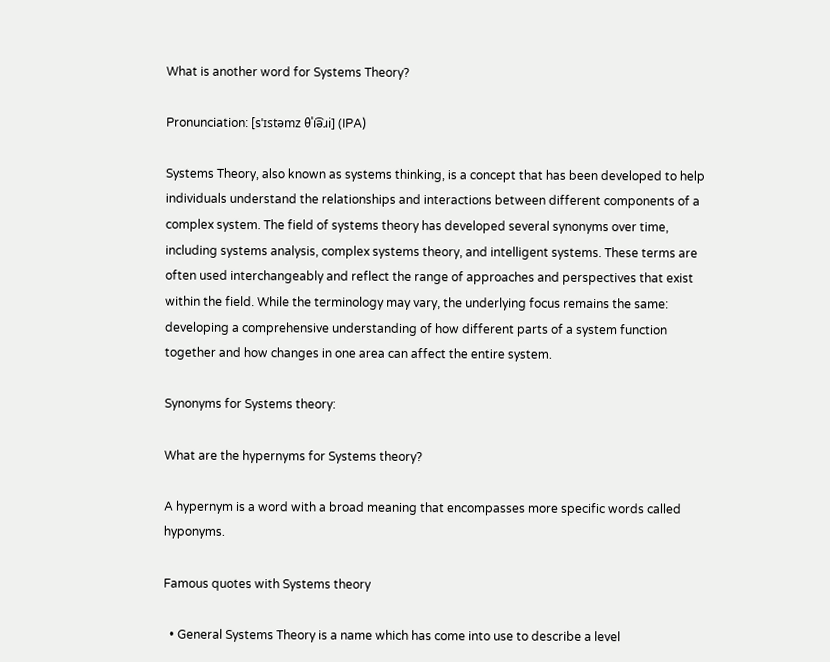What is another word for Systems Theory?

Pronunciation: [sˈɪstəmz θˈi͡əɹi] (IPA)

Systems Theory, also known as systems thinking, is a concept that has been developed to help individuals understand the relationships and interactions between different components of a complex system. The field of systems theory has developed several synonyms over time, including systems analysis, complex systems theory, and intelligent systems. These terms are often used interchangeably and reflect the range of approaches and perspectives that exist within the field. While the terminology may vary, the underlying focus remains the same: developing a comprehensive understanding of how different parts of a system function together and how changes in one area can affect the entire system.

Synonyms for Systems theory:

What are the hypernyms for Systems theory?

A hypernym is a word with a broad meaning that encompasses more specific words called hyponyms.

Famous quotes with Systems theory

  • General Systems Theory is a name which has come into use to describe a level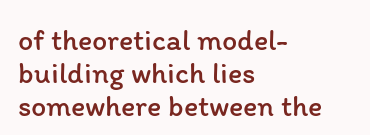of theoretical model-building which lies somewhere between the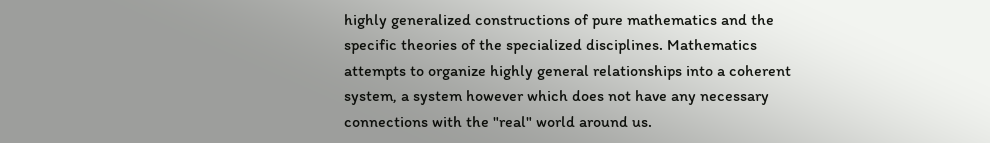highly generalized constructions of pure mathematics and the specific theories of the specialized disciplines. Mathematics attempts to organize highly general relationships into a coherent system, a system however which does not have any necessary connections with the "real" world around us.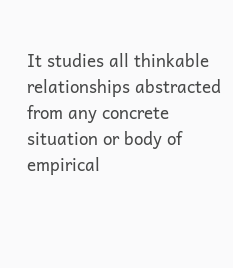It studies all thinkable relationships abstracted from any concrete situation or body of empirical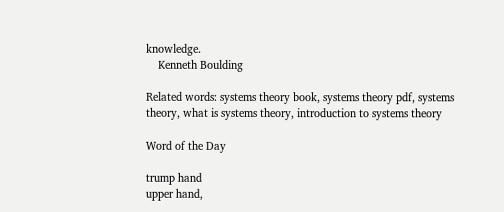knowledge.
    Kenneth Boulding

Related words: systems theory book, systems theory pdf, systems theory, what is systems theory, introduction to systems theory

Word of the Day

trump hand
upper hand,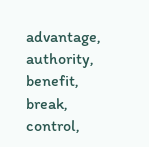advantage, authority, benefit, break, control,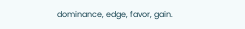dominance, edge, favor, gain.